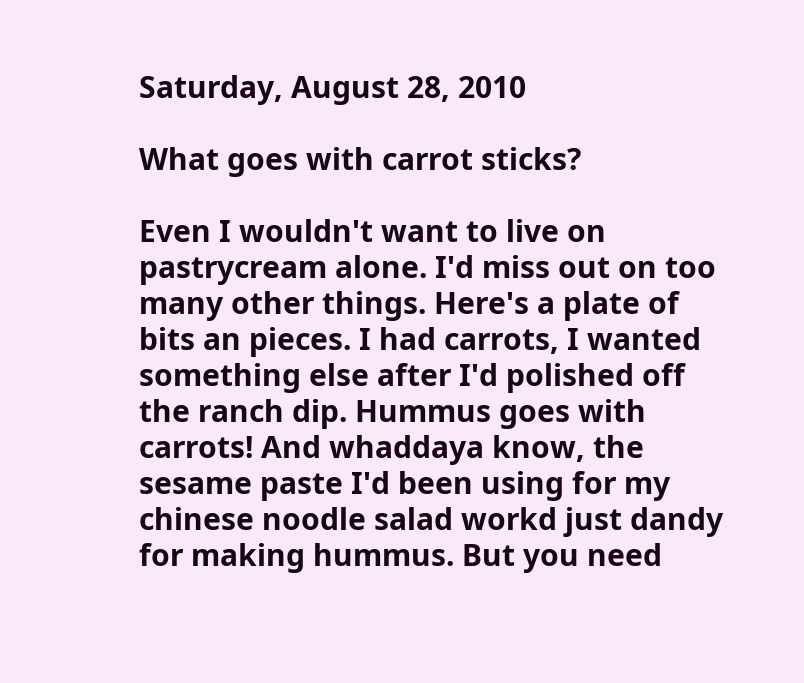Saturday, August 28, 2010

What goes with carrot sticks?

Even I wouldn't want to live on pastrycream alone. I'd miss out on too many other things. Here's a plate of bits an pieces. I had carrots, I wanted something else after I'd polished off the ranch dip. Hummus goes with carrots! And whaddaya know, the sesame paste I'd been using for my chinese noodle salad workd just dandy for making hummus. But you need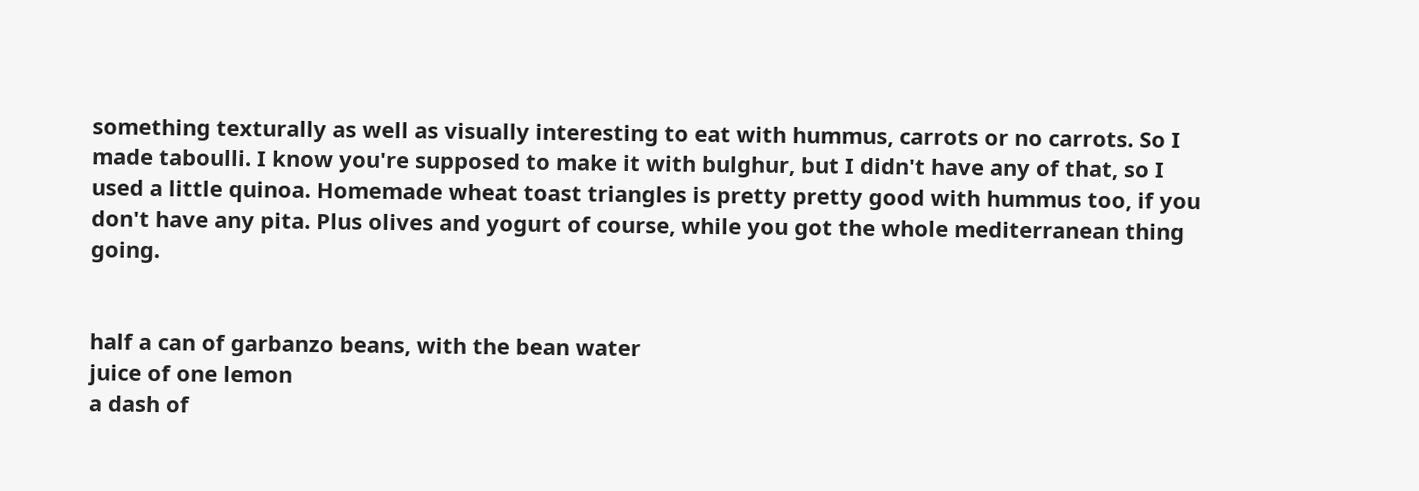something texturally as well as visually interesting to eat with hummus, carrots or no carrots. So I made taboulli. I know you're supposed to make it with bulghur, but I didn't have any of that, so I used a little quinoa. Homemade wheat toast triangles is pretty pretty good with hummus too, if you don't have any pita. Plus olives and yogurt of course, while you got the whole mediterranean thing going.


half a can of garbanzo beans, with the bean water
juice of one lemon
a dash of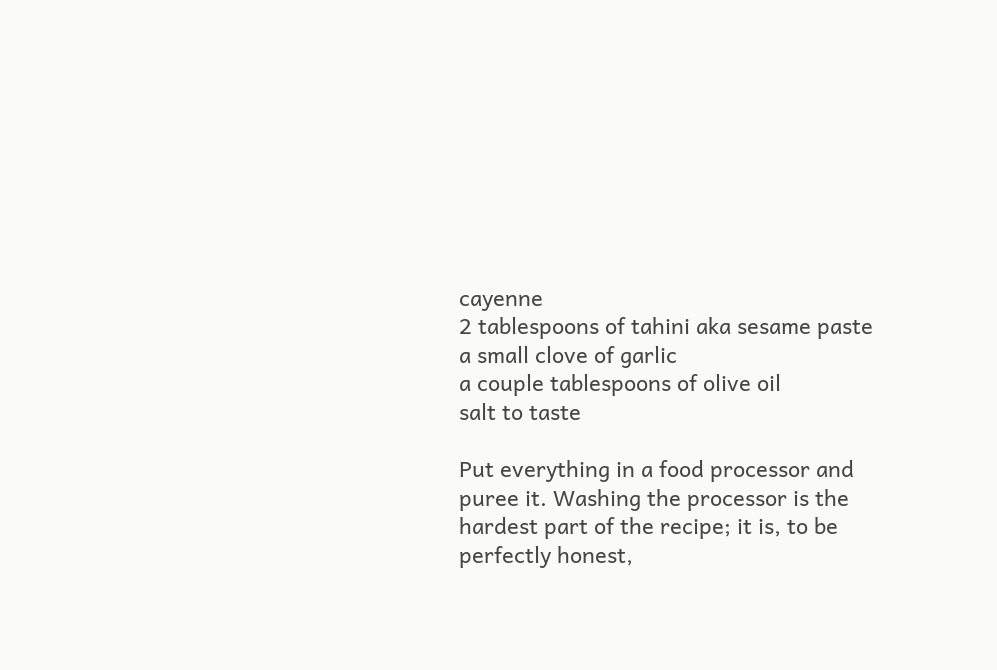cayenne
2 tablespoons of tahini aka sesame paste
a small clove of garlic
a couple tablespoons of olive oil
salt to taste

Put everything in a food processor and puree it. Washing the processor is the hardest part of the recipe; it is, to be perfectly honest,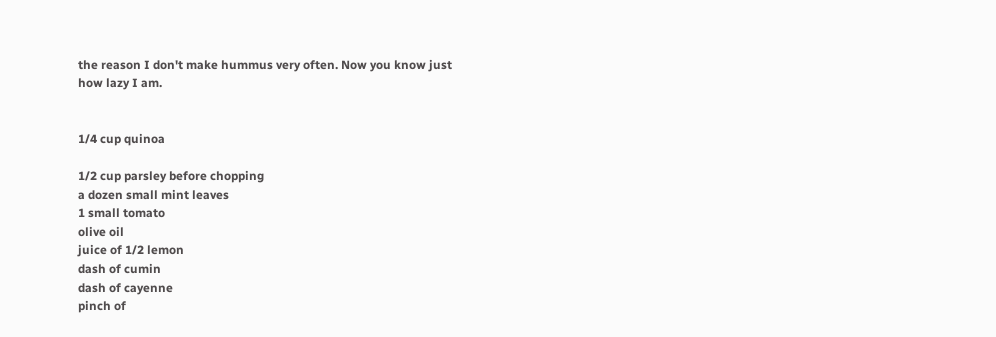the reason I don't make hummus very often. Now you know just how lazy I am.


1/4 cup quinoa

1/2 cup parsley before chopping
a dozen small mint leaves
1 small tomato
olive oil
juice of 1/2 lemon
dash of cumin
dash of cayenne
pinch of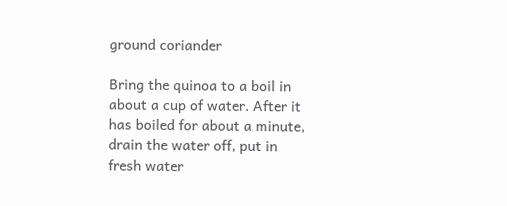ground coriander

Bring the quinoa to a boil in about a cup of water. After it has boiled for about a minute, drain the water off, put in fresh water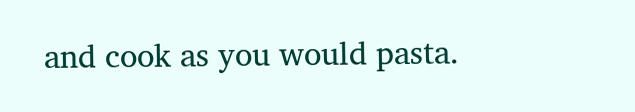and cook as you would pasta.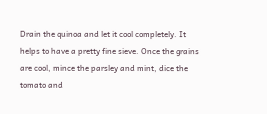Drain the quinoa and let it cool completely. It helps to have a pretty fine sieve. Once the grains are cool, mince the parsley and mint, dice the tomato and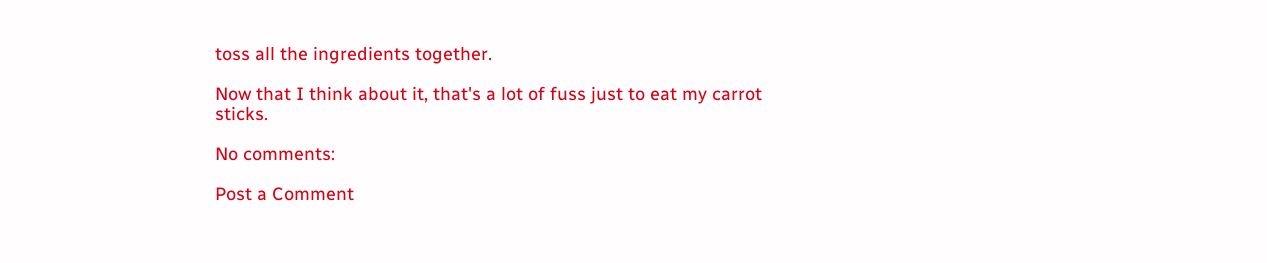toss all the ingredients together.

Now that I think about it, that's a lot of fuss just to eat my carrot sticks.

No comments:

Post a Comment